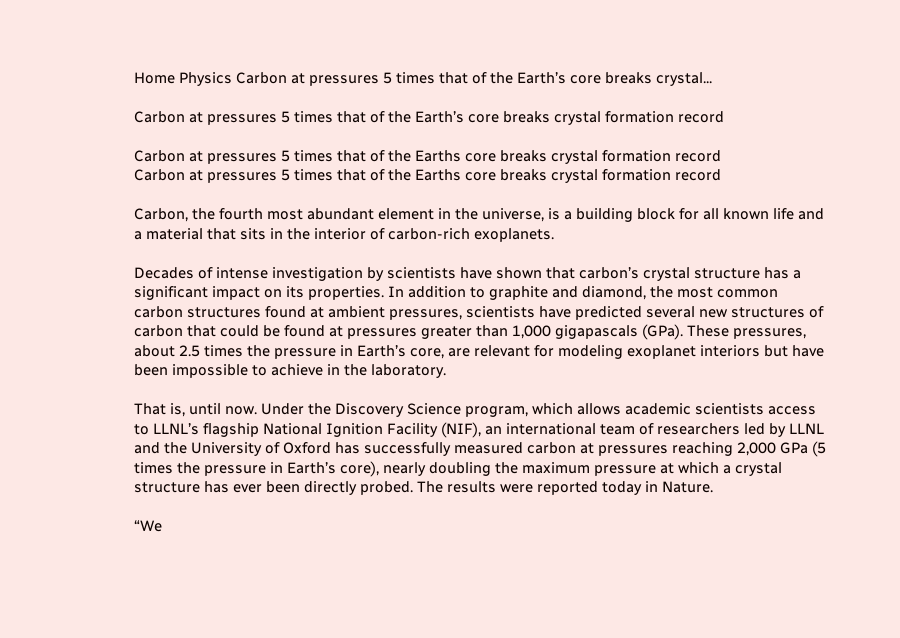Home Physics Carbon at pressures 5 times that of the Earth’s core breaks crystal...

Carbon at pressures 5 times that of the Earth’s core breaks crystal formation record

Carbon at pressures 5 times that of the Earths core breaks crystal formation record
Carbon at pressures 5 times that of the Earths core breaks crystal formation record

Carbon, the fourth most abundant element in the universe, is a building block for all known life and a material that sits in the interior of carbon-rich exoplanets.

Decades of intense investigation by scientists have shown that carbon’s crystal structure has a significant impact on its properties. In addition to graphite and diamond, the most common carbon structures found at ambient pressures, scientists have predicted several new structures of carbon that could be found at pressures greater than 1,000 gigapascals (GPa). These pressures, about 2.5 times the pressure in Earth’s core, are relevant for modeling exoplanet interiors but have been impossible to achieve in the laboratory.

That is, until now. Under the Discovery Science program, which allows academic scientists access to LLNL’s flagship National Ignition Facility (NIF), an international team of researchers led by LLNL and the University of Oxford has successfully measured carbon at pressures reaching 2,000 GPa (5 times the pressure in Earth’s core), nearly doubling the maximum pressure at which a crystal structure has ever been directly probed. The results were reported today in Nature.

“We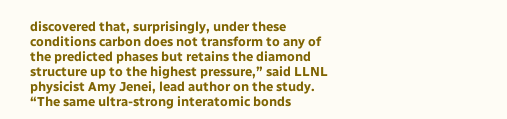discovered that, surprisingly, under these conditions carbon does not transform to any of the predicted phases but retains the diamond structure up to the highest pressure,” said LLNL physicist Amy Jenei, lead author on the study. “The same ultra-strong interatomic bonds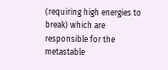(requiring high energies to break) which are responsible for the metastable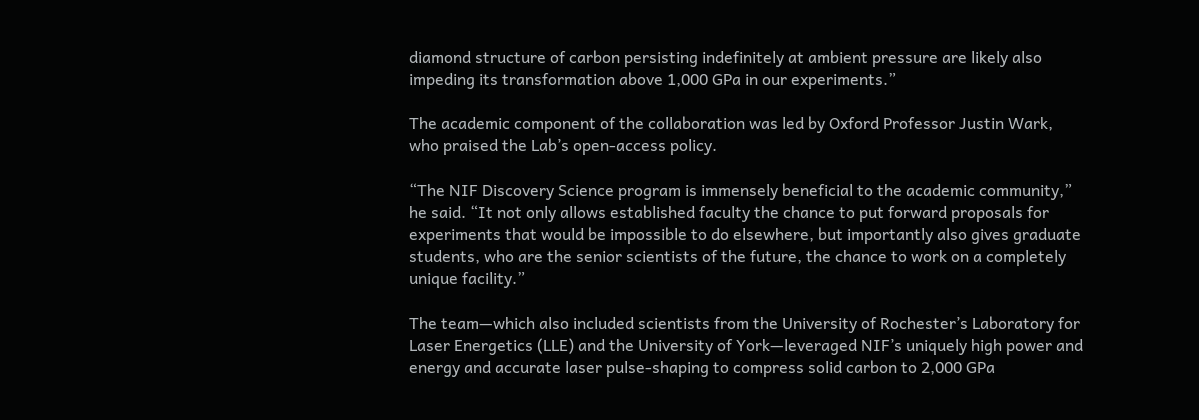diamond structure of carbon persisting indefinitely at ambient pressure are likely also impeding its transformation above 1,000 GPa in our experiments.”

The academic component of the collaboration was led by Oxford Professor Justin Wark, who praised the Lab’s open-access policy.

“The NIF Discovery Science program is immensely beneficial to the academic community,” he said. “It not only allows established faculty the chance to put forward proposals for experiments that would be impossible to do elsewhere, but importantly also gives graduate students, who are the senior scientists of the future, the chance to work on a completely unique facility.”

The team—which also included scientists from the University of Rochester’s Laboratory for Laser Energetics (LLE) and the University of York—leveraged NIF’s uniquely high power and energy and accurate laser pulse-shaping to compress solid carbon to 2,000 GPa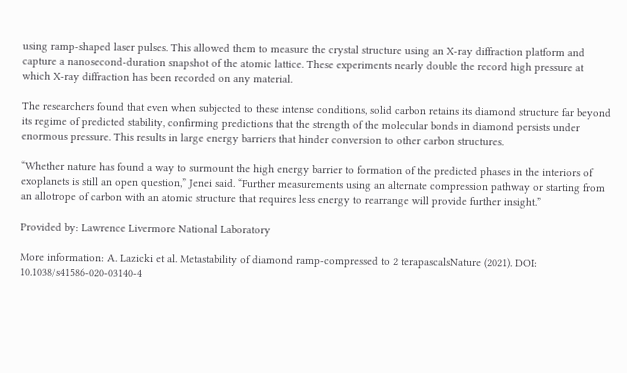using ramp-shaped laser pulses. This allowed them to measure the crystal structure using an X-ray diffraction platform and capture a nanosecond-duration snapshot of the atomic lattice. These experiments nearly double the record high pressure at which X-ray diffraction has been recorded on any material.

The researchers found that even when subjected to these intense conditions, solid carbon retains its diamond structure far beyond its regime of predicted stability, confirming predictions that the strength of the molecular bonds in diamond persists under enormous pressure. This results in large energy barriers that hinder conversion to other carbon structures.

“Whether nature has found a way to surmount the high energy barrier to formation of the predicted phases in the interiors of exoplanets is still an open question,” Jenei said. “Further measurements using an alternate compression pathway or starting from an allotrope of carbon with an atomic structure that requires less energy to rearrange will provide further insight.”

Provided by: Lawrence Livermore National Laboratory

More information: A. Lazicki et al. Metastability of diamond ramp-compressed to 2 terapascalsNature (2021). DOI: 10.1038/s41586-020-03140-4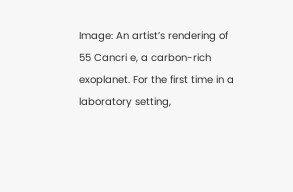Image: An artist’s rendering of 55 Cancri e, a carbon-rich exoplanet. For the first time in a laboratory setting,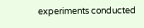experiments conducted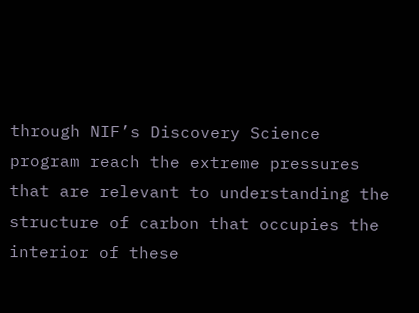through NIF’s Discovery Science program reach the extreme pressures that are relevant to understanding the structure of carbon that occupies the interior of these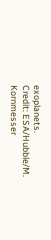exoplanets.
Credit: ESA/Hubble/M. Kornmesser